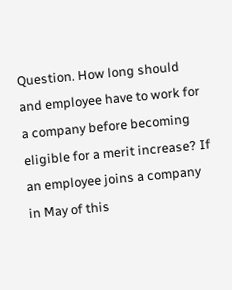Question. How long should and employee have to work for a company before becoming eligible for a merit increase? If an employee joins a company in May of this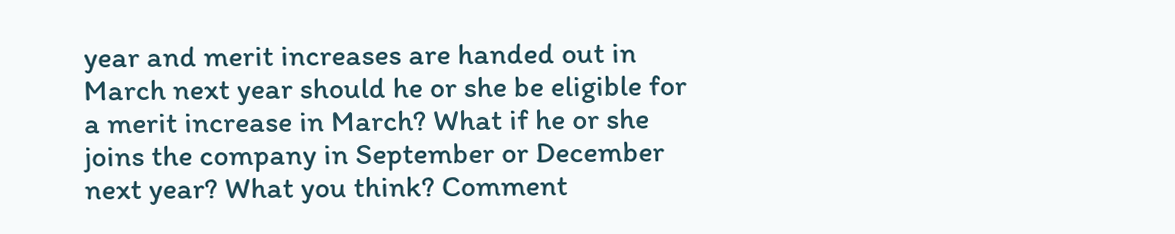year and merit increases are handed out in March next year should he or she be eligible for a merit increase in March? What if he or she joins the company in September or December next year? What you think? Comment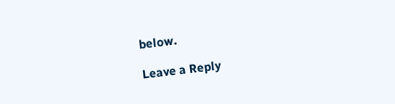below.

Leave a Reply